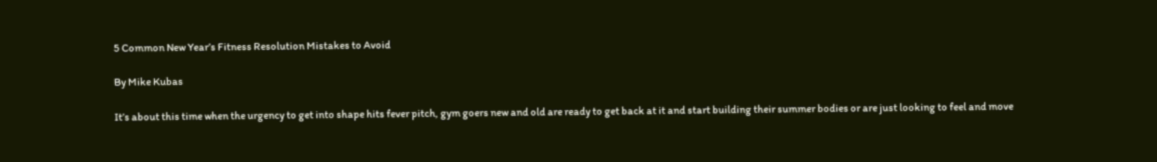5 Common New Year’s Fitness Resolution Mistakes to Avoid

By Mike Kubas

It’s about this time when the urgency to get into shape hits fever pitch, gym goers new and old are ready to get back at it and start building their summer bodies or are just looking to feel and move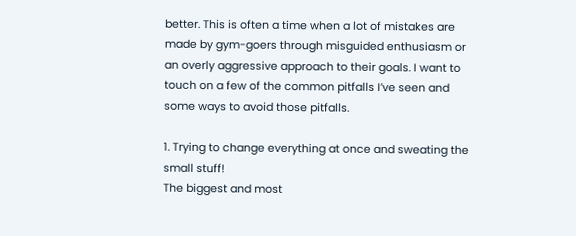better. This is often a time when a lot of mistakes are made by gym-goers through misguided enthusiasm or an overly aggressive approach to their goals. I want to touch on a few of the common pitfalls I’ve seen and some ways to avoid those pitfalls.

1. Trying to change everything at once and sweating the small stuff!
The biggest and most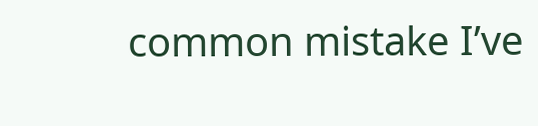common mistake I’ve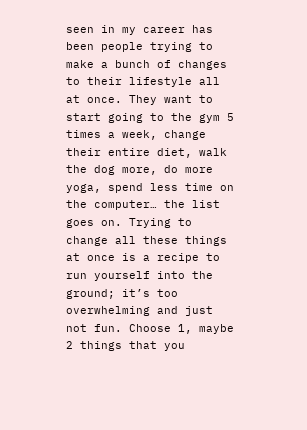seen in my career has been people trying to make a bunch of changes to their lifestyle all at once. They want to start going to the gym 5 times a week, change their entire diet, walk the dog more, do more yoga, spend less time on the computer… the list goes on. Trying to change all these things at once is a recipe to run yourself into the ground; it’s too overwhelming and just not fun. Choose 1, maybe 2 things that you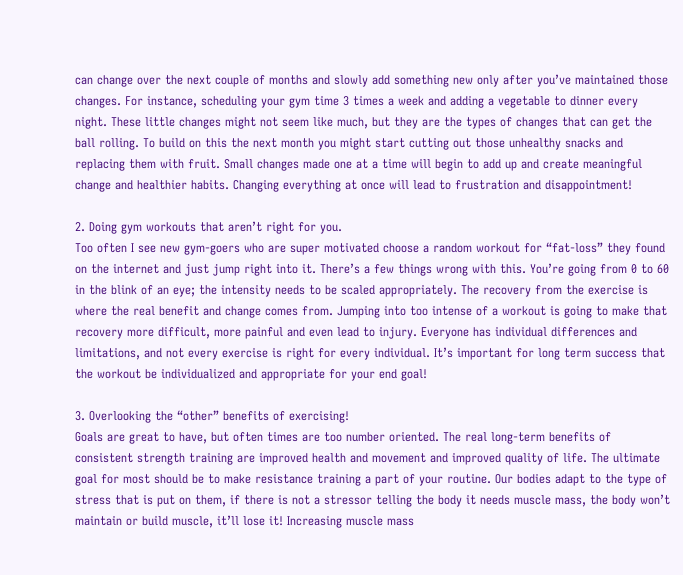can change over the next couple of months and slowly add something new only after you’ve maintained those changes. For instance, scheduling your gym time 3 times a week and adding a vegetable to dinner every night. These little changes might not seem like much, but they are the types of changes that can get the ball rolling. To build on this the next month you might start cutting out those unhealthy snacks and replacing them with fruit. Small changes made one at a time will begin to add up and create meaningful change and healthier habits. Changing everything at once will lead to frustration and disappointment!

2. Doing gym workouts that aren’t right for you.
Too often I see new gym-goers who are super motivated choose a random workout for “fat-loss” they found on the internet and just jump right into it. There’s a few things wrong with this. You’re going from 0 to 60 in the blink of an eye; the intensity needs to be scaled appropriately. The recovery from the exercise is where the real benefit and change comes from. Jumping into too intense of a workout is going to make that recovery more difficult, more painful and even lead to injury. Everyone has individual differences and limitations, and not every exercise is right for every individual. It’s important for long term success that the workout be individualized and appropriate for your end goal!

3. Overlooking the “other” benefits of exercising!
Goals are great to have, but often times are too number oriented. The real long-term benefits of consistent strength training are improved health and movement and improved quality of life. The ultimate goal for most should be to make resistance training a part of your routine. Our bodies adapt to the type of stress that is put on them, if there is not a stressor telling the body it needs muscle mass, the body won’t maintain or build muscle, it’ll lose it! Increasing muscle mass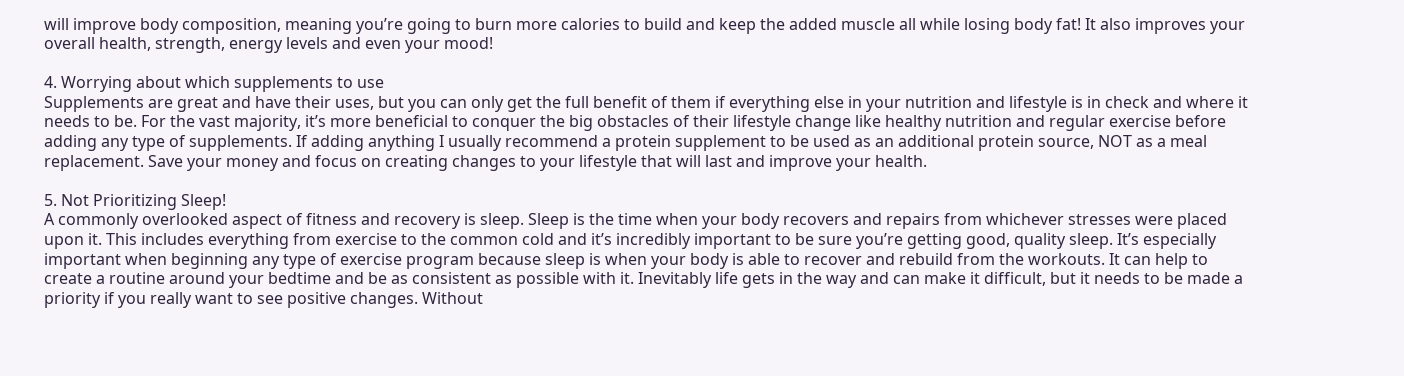will improve body composition, meaning you’re going to burn more calories to build and keep the added muscle all while losing body fat! It also improves your overall health, strength, energy levels and even your mood!

4. Worrying about which supplements to use
Supplements are great and have their uses, but you can only get the full benefit of them if everything else in your nutrition and lifestyle is in check and where it needs to be. For the vast majority, it’s more beneficial to conquer the big obstacles of their lifestyle change like healthy nutrition and regular exercise before adding any type of supplements. If adding anything I usually recommend a protein supplement to be used as an additional protein source, NOT as a meal replacement. Save your money and focus on creating changes to your lifestyle that will last and improve your health.

5. Not Prioritizing Sleep!
A commonly overlooked aspect of fitness and recovery is sleep. Sleep is the time when your body recovers and repairs from whichever stresses were placed upon it. This includes everything from exercise to the common cold and it’s incredibly important to be sure you’re getting good, quality sleep. It’s especially important when beginning any type of exercise program because sleep is when your body is able to recover and rebuild from the workouts. It can help to create a routine around your bedtime and be as consistent as possible with it. Inevitably life gets in the way and can make it difficult, but it needs to be made a priority if you really want to see positive changes. Without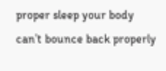proper sleep your body can’t bounce back properly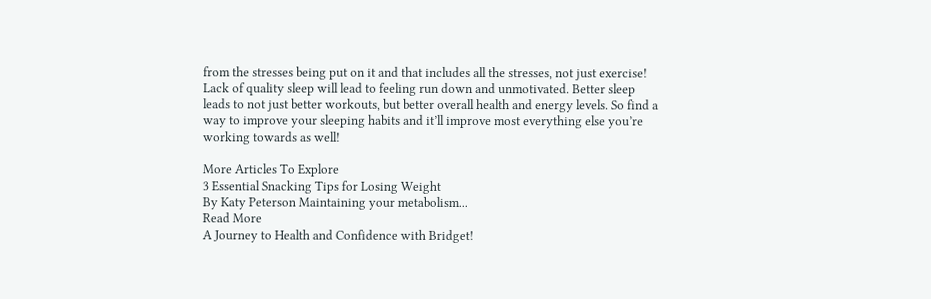from the stresses being put on it and that includes all the stresses, not just exercise! Lack of quality sleep will lead to feeling run down and unmotivated. Better sleep leads to not just better workouts, but better overall health and energy levels. So find a way to improve your sleeping habits and it’ll improve most everything else you’re working towards as well!

More Articles To Explore
3 Essential Snacking Tips for Losing Weight
By Katy Peterson Maintaining your metabolism...
Read More
A Journey to Health and Confidence with Bridget!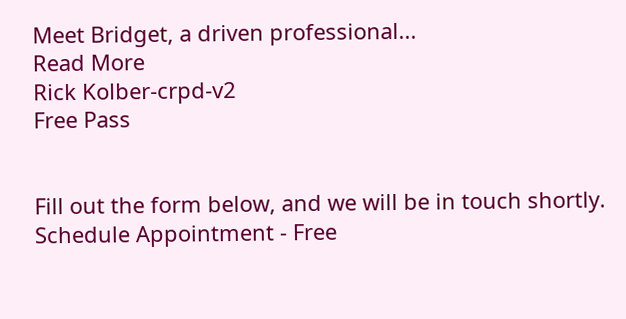Meet Bridget, a driven professional...
Read More
Rick Kolber-crpd-v2
Free Pass


Fill out the form below, and we will be in touch shortly.
Schedule Appointment - Free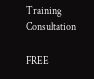Training Consultation

FREE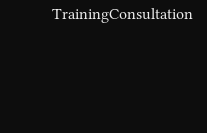TrainingConsultation